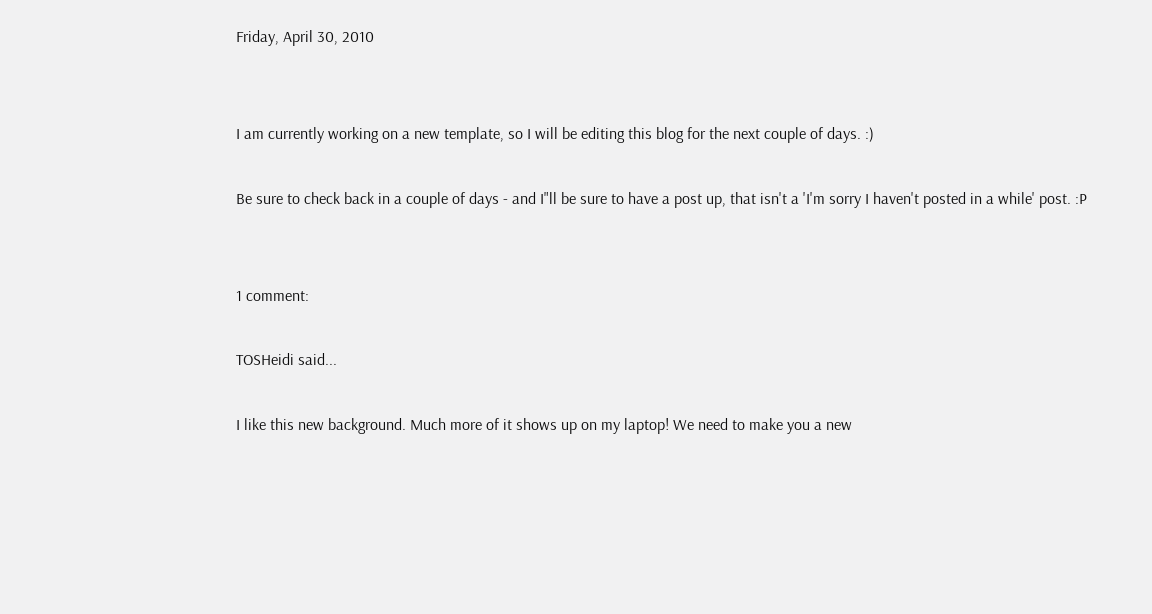Friday, April 30, 2010


I am currently working on a new template, so I will be editing this blog for the next couple of days. :)

Be sure to check back in a couple of days - and I"ll be sure to have a post up, that isn't a 'I'm sorry I haven't posted in a while' post. :P


1 comment:

TOSHeidi said...

I like this new background. Much more of it shows up on my laptop! We need to make you a new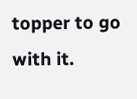topper to go with it.